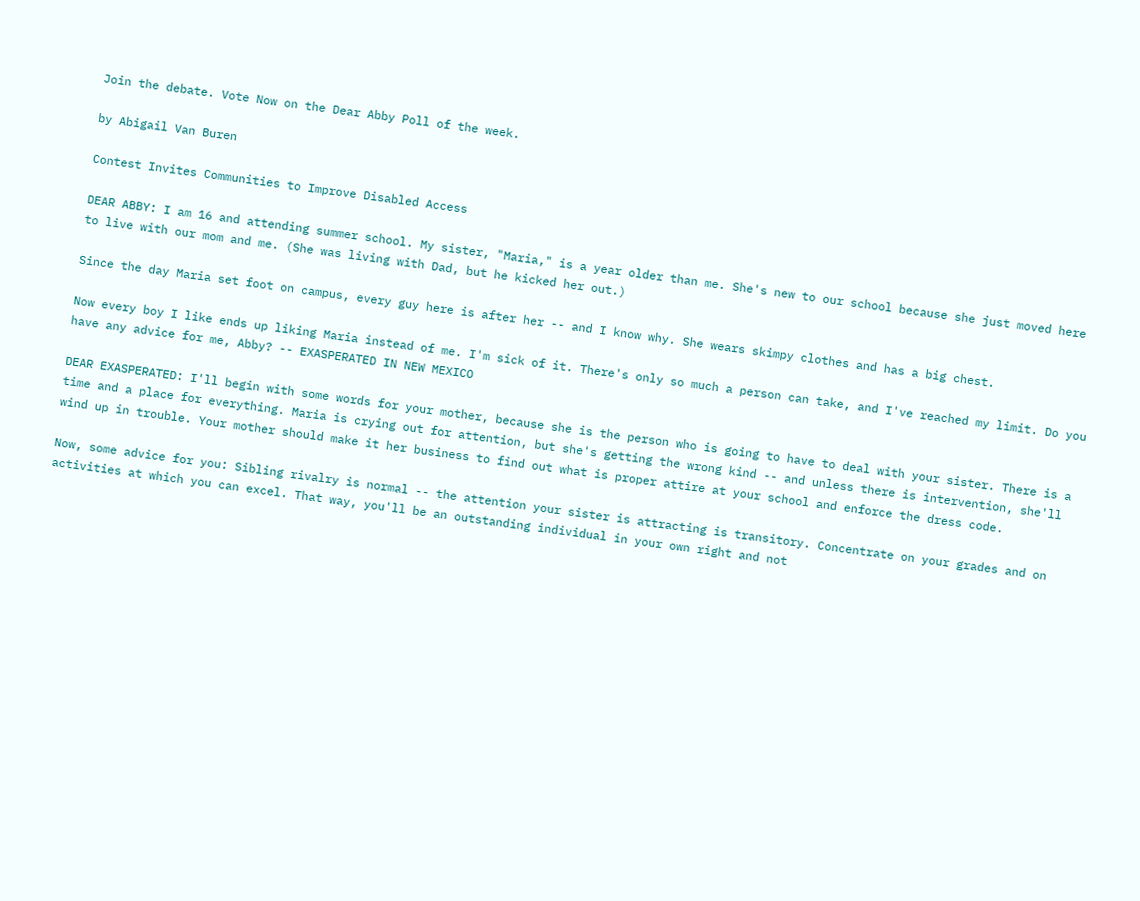Join the debate. Vote Now on the Dear Abby Poll of the week.

by Abigail Van Buren

Contest Invites Communities to Improve Disabled Access

DEAR ABBY: I am 16 and attending summer school. My sister, "Maria," is a year older than me. She's new to our school because she just moved here to live with our mom and me. (She was living with Dad, but he kicked her out.)

Since the day Maria set foot on campus, every guy here is after her -- and I know why. She wears skimpy clothes and has a big chest.

Now every boy I like ends up liking Maria instead of me. I'm sick of it. There's only so much a person can take, and I've reached my limit. Do you have any advice for me, Abby? -- EXASPERATED IN NEW MEXICO

DEAR EXASPERATED: I'll begin with some words for your mother, because she is the person who is going to have to deal with your sister. There is a time and a place for everything. Maria is crying out for attention, but she's getting the wrong kind -- and unless there is intervention, she'll wind up in trouble. Your mother should make it her business to find out what is proper attire at your school and enforce the dress code.

Now, some advice for you: Sibling rivalry is normal -- the attention your sister is attracting is transitory. Concentrate on your grades and on activities at which you can excel. That way, you'll be an outstanding individual in your own right and not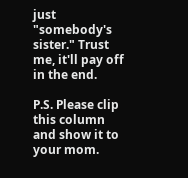just "somebody's sister." Trust me, it'll pay off in the end.

P.S. Please clip this column and show it to your mom.